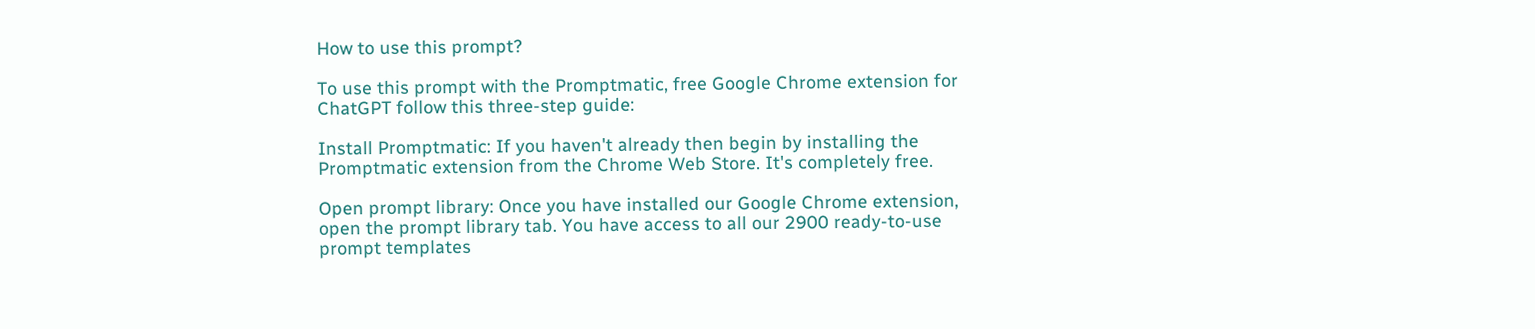How to use this prompt?

To use this prompt with the Promptmatic, free Google Chrome extension for ChatGPT follow this three-step guide:

Install Promptmatic: If you haven't already then begin by installing the Promptmatic extension from the Chrome Web Store. It's completely free.

Open prompt library: Once you have installed our Google Chrome extension, open the prompt library tab. You have access to all our 2900 ready-to-use prompt templates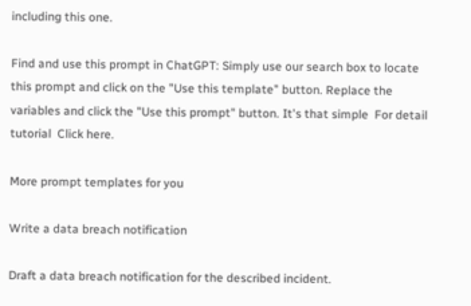including this one.

Find and use this prompt in ChatGPT: Simply use our search box to locate this prompt and click on the "Use this template" button. Replace the variables and click the "Use this prompt" button. It's that simple  For detail tutorial  Click here.

More prompt templates for you

Write a data breach notification

Draft a data breach notification for the described incident.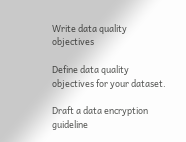Write data quality objectives

Define data quality objectives for your dataset.

Draft a data encryption guideline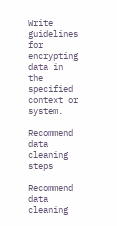Write guidelines for encrypting data in the specified context or system.

Recommend data cleaning steps

Recommend data cleaning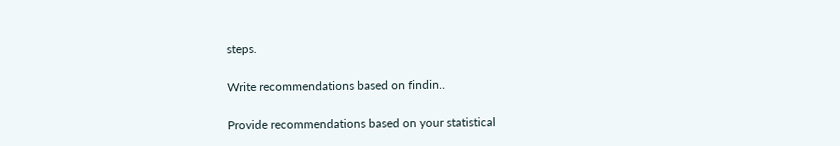steps.

Write recommendations based on findin..

Provide recommendations based on your statistical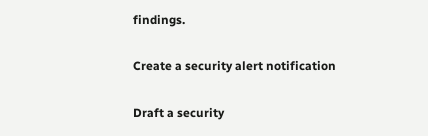findings.

Create a security alert notification

Draft a security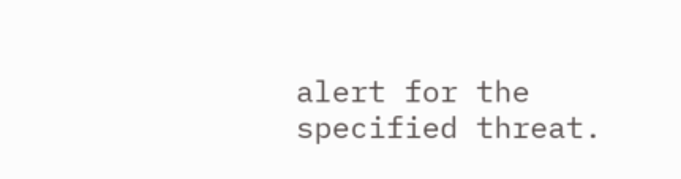alert for the specified threat.